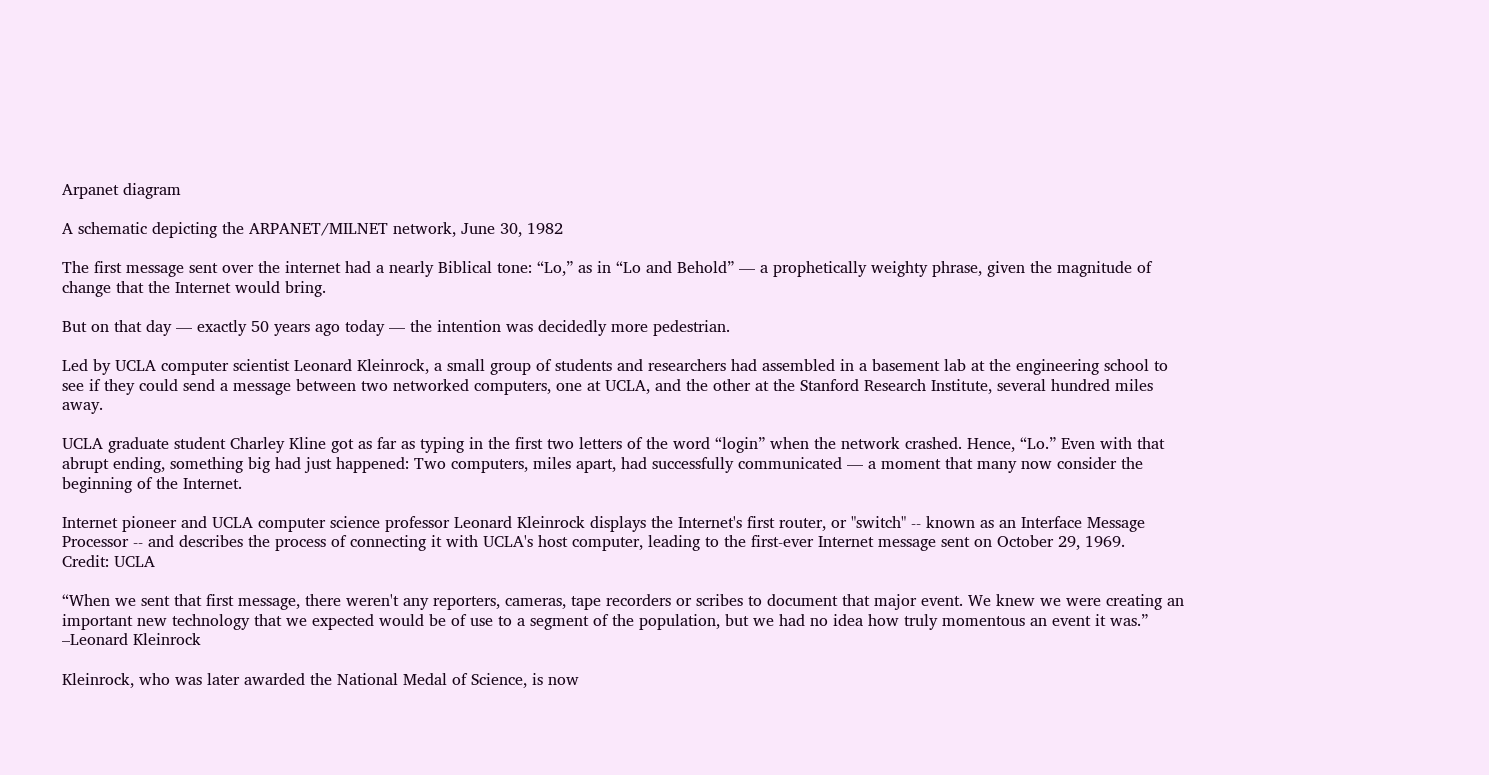Arpanet diagram

A schematic depicting the ARPANET/MILNET network, June 30, 1982

The first message sent over the internet had a nearly Biblical tone: “Lo,” as in “Lo and Behold” — a prophetically weighty phrase, given the magnitude of change that the Internet would bring.

But on that day — exactly 50 years ago today — the intention was decidedly more pedestrian.

Led by UCLA computer scientist Leonard Kleinrock, a small group of students and researchers had assembled in a basement lab at the engineering school to see if they could send a message between two networked computers, one at UCLA, and the other at the Stanford Research Institute, several hundred miles away.

UCLA graduate student Charley Kline got as far as typing in the first two letters of the word “login” when the network crashed. Hence, “Lo.” Even with that abrupt ending, something big had just happened: Two computers, miles apart, had successfully communicated — a moment that many now consider the beginning of the Internet.

Internet pioneer and UCLA computer science professor Leonard Kleinrock displays the Internet's first router, or "switch" -- known as an Interface Message Processor -- and describes the process of connecting it with UCLA's host computer, leading to the first-ever Internet message sent on October 29, 1969.
Credit: UCLA

“When we sent that first message, there weren't any reporters, cameras, tape recorders or scribes to document that major event. We knew we were creating an important new technology that we expected would be of use to a segment of the population, but we had no idea how truly momentous an event it was.”
–Leonard Kleinrock

Kleinrock, who was later awarded the National Medal of Science, is now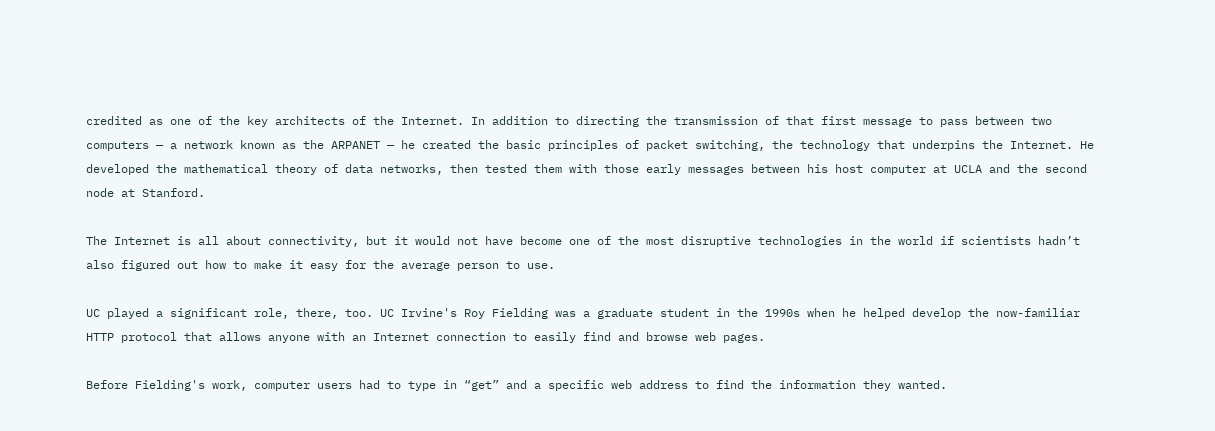credited as one of the key architects of the Internet. In addition to directing the transmission of that first message to pass between two computers — a network known as the ARPANET — he created the basic principles of packet switching, the technology that underpins the Internet. He developed the mathematical theory of data networks, then tested them with those early messages between his host computer at UCLA and the second node at Stanford.

The Internet is all about connectivity, but it would not have become one of the most disruptive technologies in the world if scientists hadn’t also figured out how to make it easy for the average person to use.

UC played a significant role, there, too. UC Irvine's Roy Fielding was a graduate student in the 1990s when he helped develop the now-familiar HTTP protocol that allows anyone with an Internet connection to easily find and browse web pages.

Before Fielding's work, computer users had to type in “get” and a specific web address to find the information they wanted.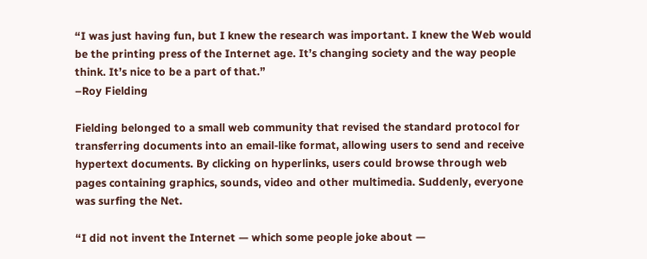“I was just having fun, but I knew the research was important. I knew the Web would be the printing press of the Internet age. It’s changing society and the way people think. It’s nice to be a part of that.”
–Roy Fielding

Fielding belonged to a small web community that revised the standard protocol for transferring documents into an email-like format, allowing users to send and receive hypertext documents. By clicking on hyperlinks, users could browse through web pages containing graphics, sounds, video and other multimedia. Suddenly, everyone was surfing the Net.

“I did not invent the Internet — which some people joke about —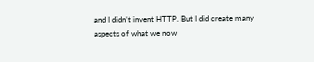and I didn’t invent HTTP. But I did create many aspects of what we now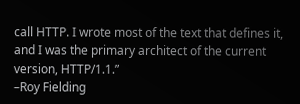call HTTP. I wrote most of the text that defines it, and I was the primary architect of the current version, HTTP/1.1.”
–Roy Fielding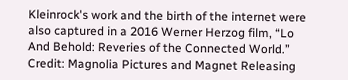Kleinrock's work and the birth of the internet were also captured in a 2016 Werner Herzog film, “Lo And Behold: Reveries of the Connected World.”
Credit: Magnolia Pictures and Magnet Releasing